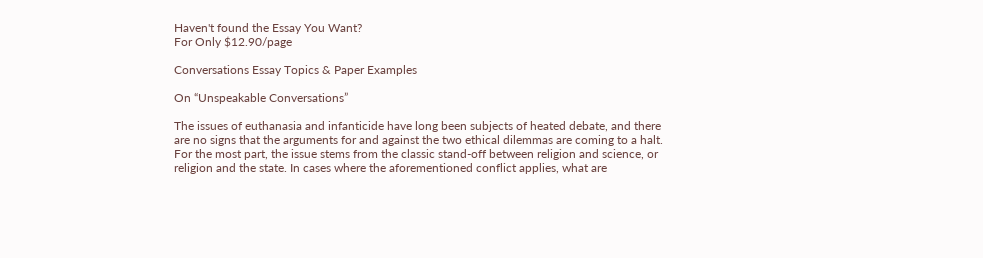Haven't found the Essay You Want?
For Only $12.90/page

Conversations Essay Topics & Paper Examples

On “Unspeakable Conversations”

The issues of euthanasia and infanticide have long been subjects of heated debate, and there are no signs that the arguments for and against the two ethical dilemmas are coming to a halt. For the most part, the issue stems from the classic stand-off between religion and science, or religion and the state. In cases where the aforementioned conflict applies, what are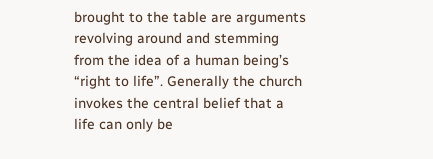brought to the table are arguments revolving around and stemming from the idea of a human being’s “right to life”. Generally the church invokes the central belief that a life can only be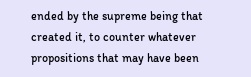ended by the supreme being that created it, to counter whatever propositions that may have been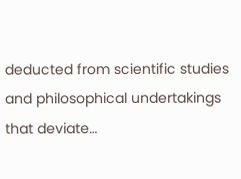deducted from scientific studies and philosophical undertakings that deviate…